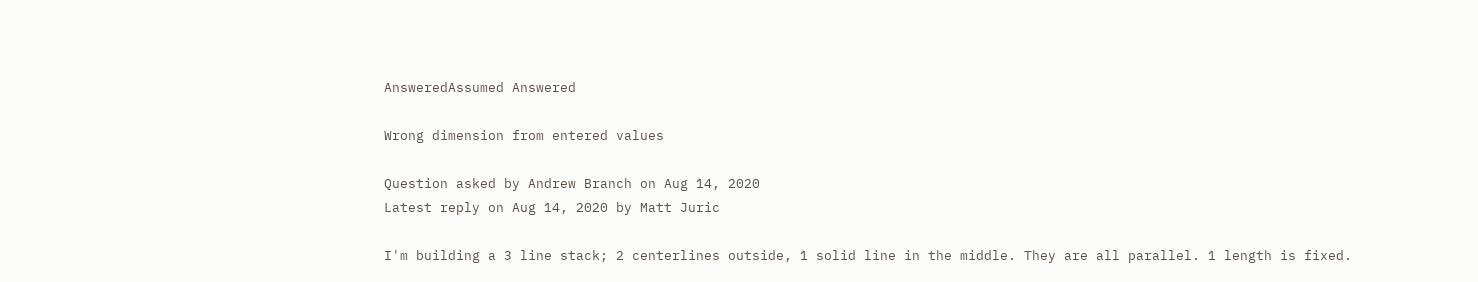AnsweredAssumed Answered

Wrong dimension from entered values

Question asked by Andrew Branch on Aug 14, 2020
Latest reply on Aug 14, 2020 by Matt Juric

I'm building a 3 line stack; 2 centerlines outside, 1 solid line in the middle. They are all parallel. 1 length is fixed.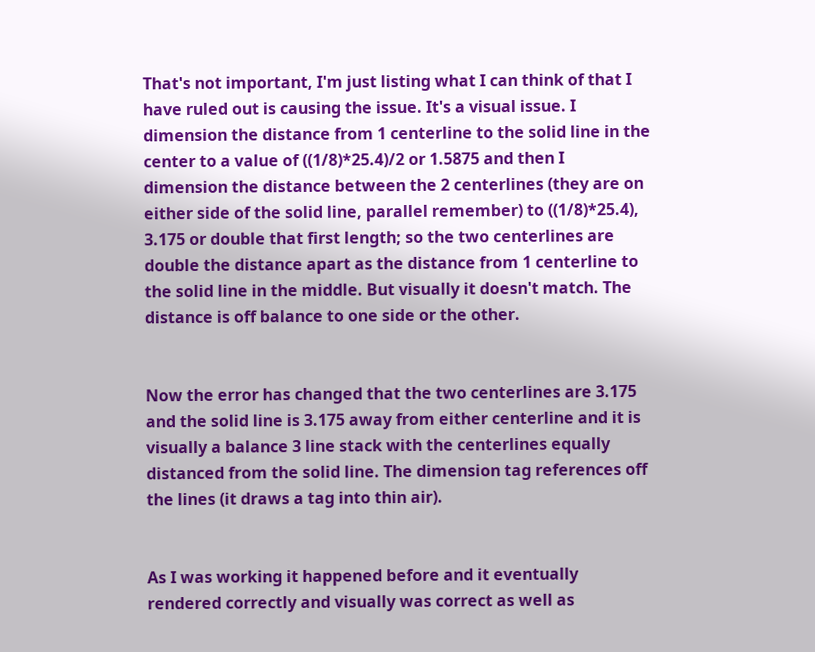That's not important, I'm just listing what I can think of that I have ruled out is causing the issue. It's a visual issue. I dimension the distance from 1 centerline to the solid line in the center to a value of ((1/8)*25.4)/2 or 1.5875 and then I dimension the distance between the 2 centerlines (they are on either side of the solid line, parallel remember) to ((1/8)*25.4), 3.175 or double that first length; so the two centerlines are double the distance apart as the distance from 1 centerline to the solid line in the middle. But visually it doesn't match. The distance is off balance to one side or the other.


Now the error has changed that the two centerlines are 3.175 and the solid line is 3.175 away from either centerline and it is visually a balance 3 line stack with the centerlines equally distanced from the solid line. The dimension tag references off the lines (it draws a tag into thin air).


As I was working it happened before and it eventually rendered correctly and visually was correct as well as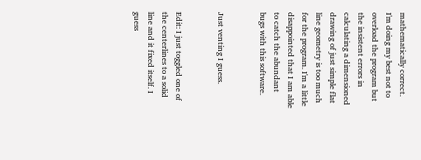mathematically correct.  I'm doing my best not to overload the program but the insistent errors in calculating a dimensioned drawing of just simple flat line geometry is too much for the program. I'm a little disappointed that I am able to catch the abundant bugs with this software.


Just venting I guess.


Edit: I just toggled one of the centerlines to a solid line and it fixed itself. I guess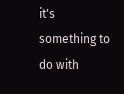it's something to do with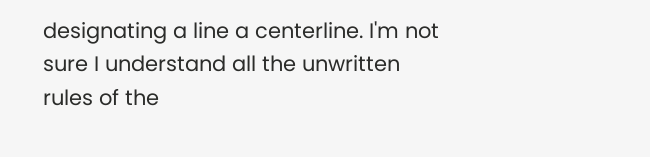designating a line a centerline. I'm not sure I understand all the unwritten rules of the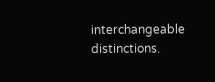interchangeable distinctions.